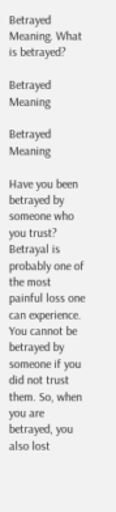Betrayed Meaning. What is betrayed?

Betrayed Meaning

Betrayed Meaning

Have you been betrayed by someone who you trust? Betrayal is probably one of the most painful loss one can experience. You cannot be betrayed by someone if you did not trust them. So, when you are betrayed, you also lost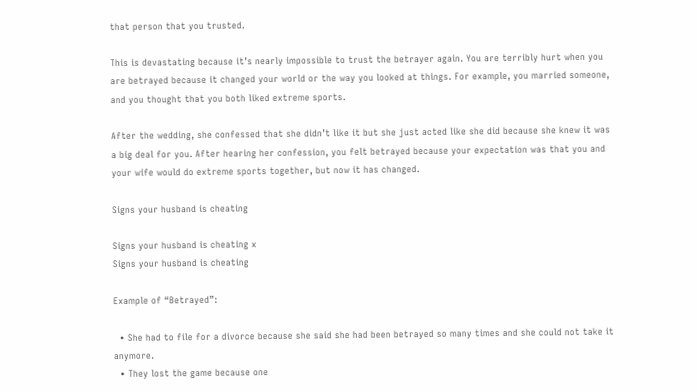that person that you trusted.

This is devastating because it’s nearly impossible to trust the betrayer again. You are terribly hurt when you are betrayed because it changed your world or the way you looked at things. For example, you married someone, and you thought that you both liked extreme sports.

After the wedding, she confessed that she didn’t like it but she just acted like she did because she knew it was a big deal for you. After hearing her confession, you felt betrayed because your expectation was that you and your wife would do extreme sports together, but now it has changed.

Signs your husband is cheating

Signs your husband is cheating x
Signs your husband is cheating

Example of “Betrayed”:

  • She had to file for a divorce because she said she had been betrayed so many times and she could not take it anymore.
  • They lost the game because one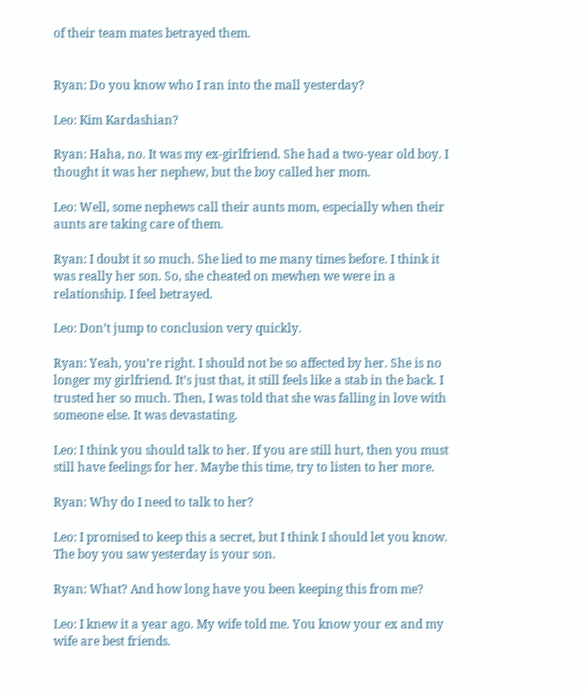of their team mates betrayed them.


Ryan: Do you know who I ran into the mall yesterday?

Leo: Kim Kardashian?

Ryan: Haha, no. It was my ex-girlfriend. She had a two-year old boy. I thought it was her nephew, but the boy called her mom.

Leo: Well, some nephews call their aunts mom, especially when their aunts are taking care of them.

Ryan: I doubt it so much. She lied to me many times before. I think it was really her son. So, she cheated on mewhen we were in a relationship. I feel betrayed.

Leo: Don’t jump to conclusion very quickly.

Ryan: Yeah, you’re right. I should not be so affected by her. She is no longer my girlfriend. It’s just that, it still feels like a stab in the back. I trusted her so much. Then, I was told that she was falling in love with someone else. It was devastating.

Leo: I think you should talk to her. If you are still hurt, then you must still have feelings for her. Maybe this time, try to listen to her more.

Ryan: Why do I need to talk to her?

Leo: I promised to keep this a secret, but I think I should let you know. The boy you saw yesterday is your son.

Ryan: What? And how long have you been keeping this from me?

Leo: I knew it a year ago. My wife told me. You know your ex and my wife are best friends.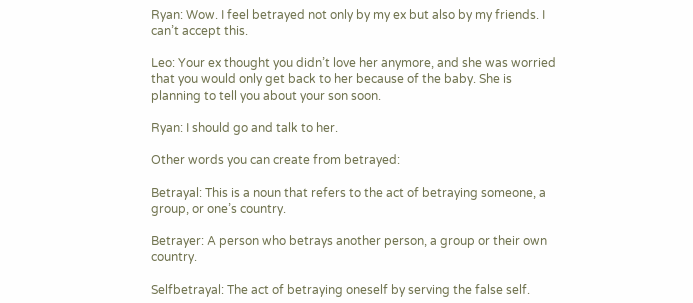Ryan: Wow. I feel betrayed not only by my ex but also by my friends. I can’t accept this.

Leo: Your ex thought you didn’t love her anymore, and she was worried that you would only get back to her because of the baby. She is planning to tell you about your son soon.

Ryan: I should go and talk to her.

Other words you can create from betrayed:

Betrayal: This is a noun that refers to the act of betraying someone, a group, or one’s country.

Betrayer: A person who betrays another person, a group or their own country.

Selfbetrayal: The act of betraying oneself by serving the false self.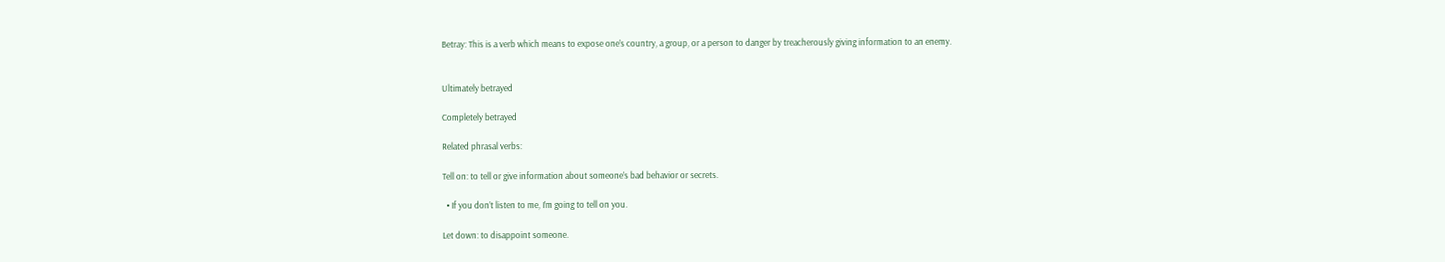Betray: This is a verb which means to expose one’s country, a group, or a person to danger by treacherously giving information to an enemy.


Ultimately betrayed

Completely betrayed

Related phrasal verbs:

Tell on: to tell or give information about someone’s bad behavior or secrets.

  • If you don’t listen to me, I’m going to tell on you.

Let down: to disappoint someone.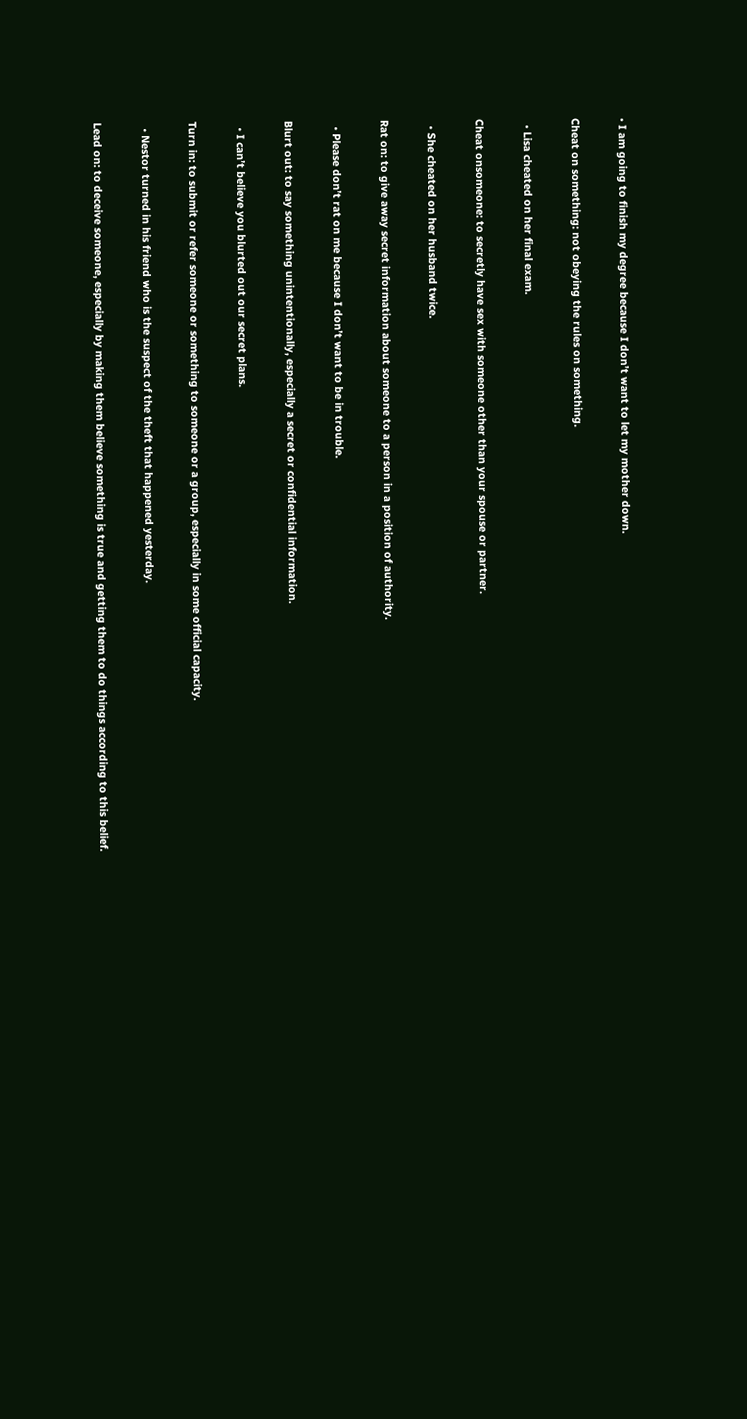• I am going to finish my degree because I don’t want to let my mother down.

Cheat on something: not obeying the rules on something.

  • Lisa cheated on her final exam.

Cheat onsomeone: to secretly have sex with someone other than your spouse or partner.

  • She cheated on her husband twice.

Rat on: to give away secret information about someone to a person in a position of authority.

  • Please don’t rat on me because I don’t want to be in trouble.

Blurt out: to say something unintentionally, especially a secret or confidential information.

  • I can’t believe you blurted out our secret plans.

Turn in: to submit or refer someone or something to someone or a group, especially in some official capacity.

  • Nestor turned in his friend who is the suspect of the theft that happened yesterday.

Lead on: to deceive someone, especially by making them believe something is true and getting them to do things according to this belief.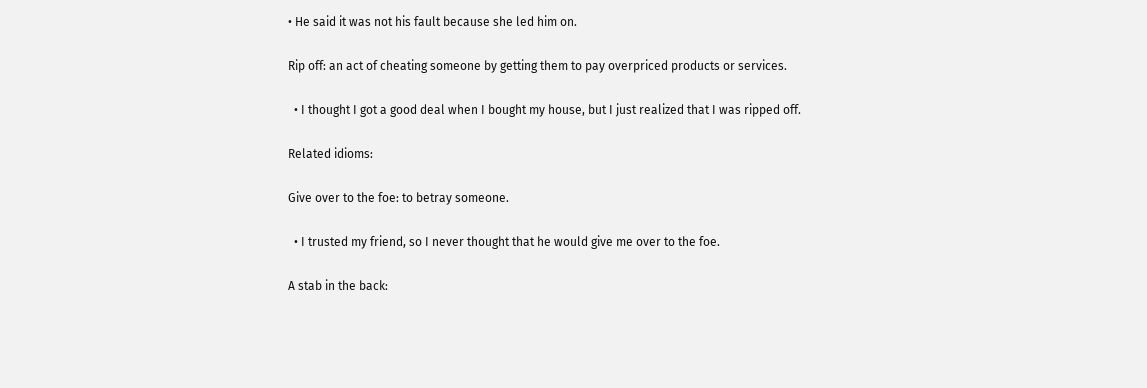• He said it was not his fault because she led him on.

Rip off: an act of cheating someone by getting them to pay overpriced products or services.

  • I thought I got a good deal when I bought my house, but I just realized that I was ripped off.

Related idioms:

Give over to the foe: to betray someone.

  • I trusted my friend, so I never thought that he would give me over to the foe.

A stab in the back: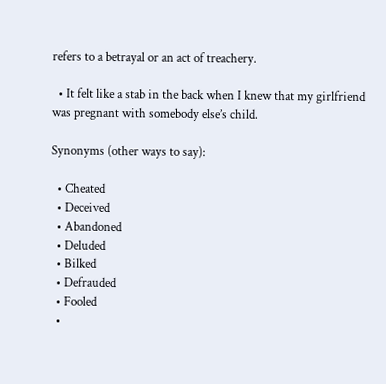refers to a betrayal or an act of treachery.

  • It felt like a stab in the back when I knew that my girlfriend was pregnant with somebody else’s child.

Synonyms (other ways to say):

  • Cheated
  • Deceived
  • Abandoned
  • Deluded
  • Bilked
  • Defrauded
  • Fooled
  •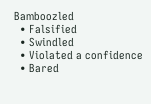Bamboozled
  • Falsified
  • Swindled
  • Violated a confidence
  • Bared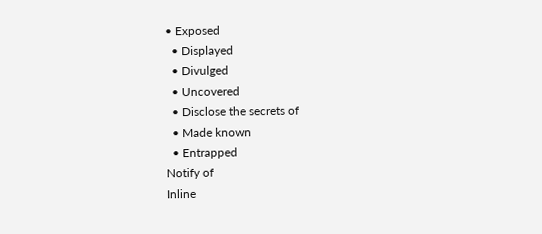• Exposed
  • Displayed
  • Divulged
  • Uncovered
  • Disclose the secrets of
  • Made known
  • Entrapped
Notify of
Inline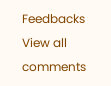Feedbacks
View all comments